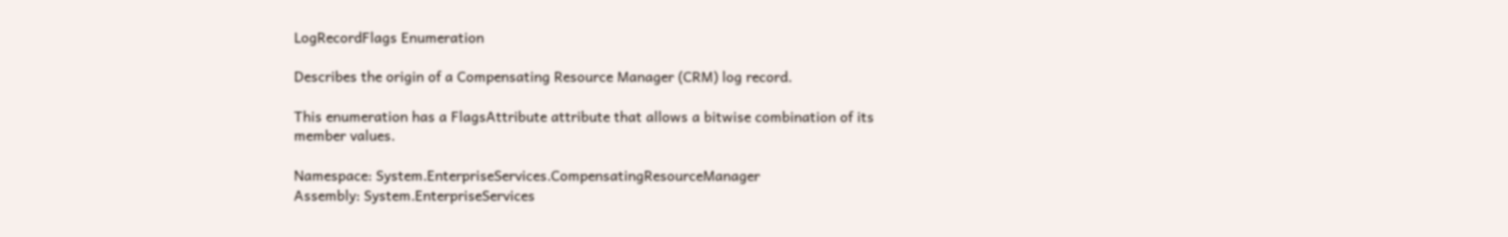LogRecordFlags Enumeration

Describes the origin of a Compensating Resource Manager (CRM) log record.

This enumeration has a FlagsAttribute attribute that allows a bitwise combination of its member values.

Namespace: System.EnterpriseServices.CompensatingResourceManager
Assembly: System.EnterpriseServices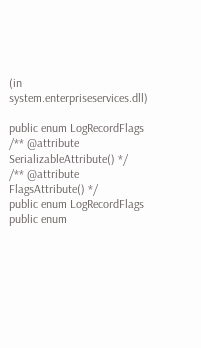(in system.enterpriseservices.dll)

public enum LogRecordFlags
/** @attribute SerializableAttribute() */
/** @attribute FlagsAttribute() */
public enum LogRecordFlags
public enum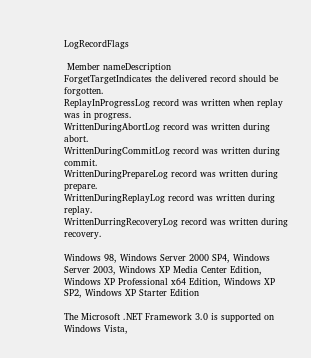LogRecordFlags

 Member nameDescription
ForgetTargetIndicates the delivered record should be forgotten.
ReplayInProgressLog record was written when replay was in progress.
WrittenDuringAbortLog record was written during abort.
WrittenDuringCommitLog record was written during commit.
WrittenDuringPrepareLog record was written during prepare.
WrittenDuringReplayLog record was written during replay.
WrittenDurringRecoveryLog record was written during recovery.

Windows 98, Windows Server 2000 SP4, Windows Server 2003, Windows XP Media Center Edition, Windows XP Professional x64 Edition, Windows XP SP2, Windows XP Starter Edition

The Microsoft .NET Framework 3.0 is supported on Windows Vista,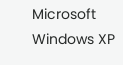Microsoft Windows XP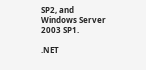SP2, and Windows Server 2003 SP1.

.NET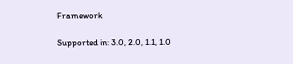Framework

Supported in: 3.0, 2.0, 1.1, 1.0